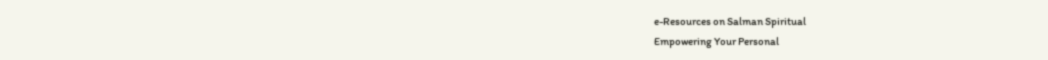e-Resources on Salman Spiritual
Empowering Your Personal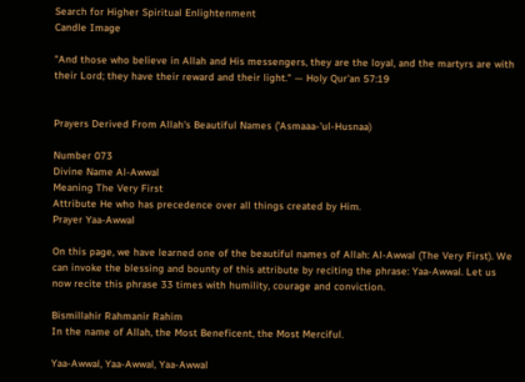Search for Higher Spiritual Enlightenment
Candle Image

"And those who believe in Allah and His messengers, they are the loyal, and the martyrs are with their Lord; they have their reward and their light." — Holy Qur'an 57:19


Prayers Derived From Allah's Beautiful Names ('Asmaaa-'ul-Husnaa)

Number 073
Divine Name Al-Awwal
Meaning The Very First
Attribute He who has precedence over all things created by Him.
Prayer Yaa-Awwal

On this page, we have learned one of the beautiful names of Allah: Al-Awwal (The Very First). We can invoke the blessing and bounty of this attribute by reciting the phrase: Yaa-Awwal. Let us now recite this phrase 33 times with humility, courage and conviction.

Bismillahir Rahmanir Rahim
In the name of Allah, the Most Beneficent, the Most Merciful.

Yaa-Awwal, Yaa-Awwal, Yaa-Awwal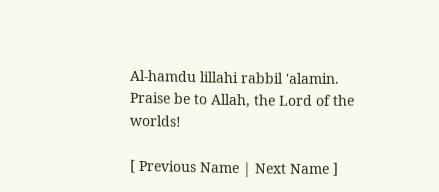Al-hamdu lillahi rabbil 'alamin.
Praise be to Allah, the Lord of the worlds!

[ Previous Name | Next Name ]